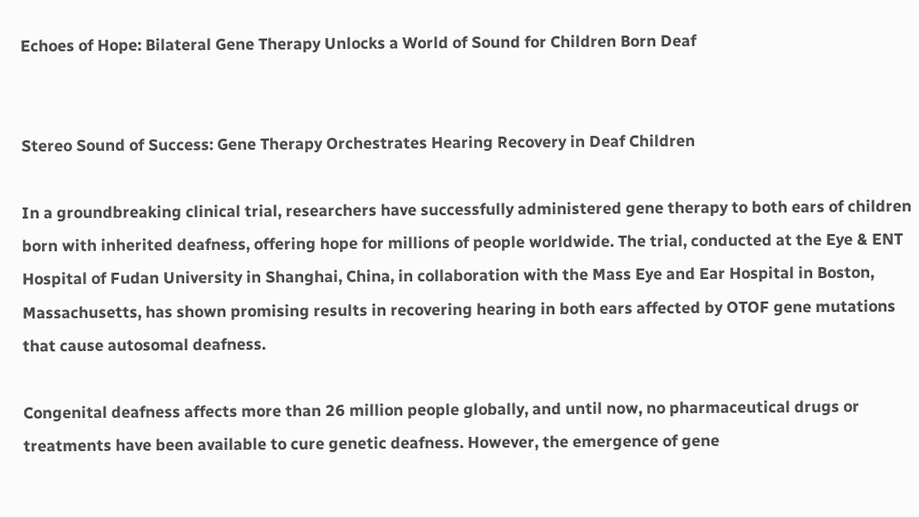Echoes of Hope: Bilateral Gene Therapy Unlocks a World of Sound for Children Born Deaf


Stereo Sound of Success: Gene Therapy Orchestrates Hearing Recovery in Deaf Children

In a groundbreaking clinical trial, researchers have successfully administered gene therapy to both ears of children born with inherited deafness, offering hope for millions of people worldwide. The trial, conducted at the Eye & ENT Hospital of Fudan University in Shanghai, China, in collaboration with the Mass Eye and Ear Hospital in Boston, Massachusetts, has shown promising results in recovering hearing in both ears affected by OTOF gene mutations that cause autosomal deafness.

Congenital deafness affects more than 26 million people globally, and until now, no pharmaceutical drugs or treatments have been available to cure genetic deafness. However, the emergence of gene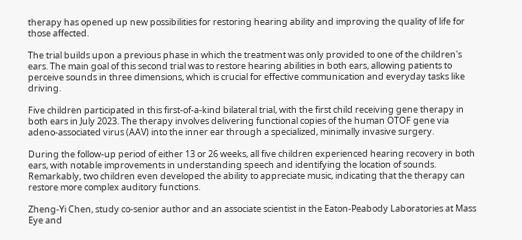therapy has opened up new possibilities for restoring hearing ability and improving the quality of life for those affected.

The trial builds upon a previous phase in which the treatment was only provided to one of the children's ears. The main goal of this second trial was to restore hearing abilities in both ears, allowing patients to perceive sounds in three dimensions, which is crucial for effective communication and everyday tasks like driving.

Five children participated in this first-of-a-kind bilateral trial, with the first child receiving gene therapy in both ears in July 2023. The therapy involves delivering functional copies of the human OTOF gene via adeno-associated virus (AAV) into the inner ear through a specialized, minimally invasive surgery.

During the follow-up period of either 13 or 26 weeks, all five children experienced hearing recovery in both ears, with notable improvements in understanding speech and identifying the location of sounds. Remarkably, two children even developed the ability to appreciate music, indicating that the therapy can restore more complex auditory functions.

Zheng-Yi Chen, study co-senior author and an associate scientist in the Eaton-Peabody Laboratories at Mass Eye and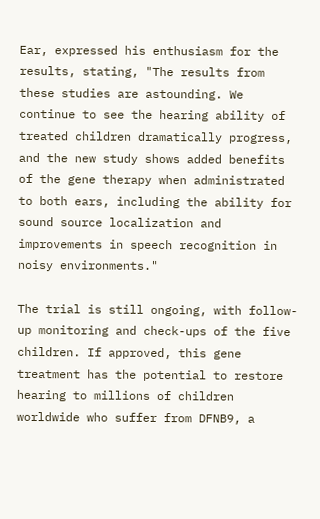Ear, expressed his enthusiasm for the results, stating, "The results from these studies are astounding. We continue to see the hearing ability of treated children dramatically progress, and the new study shows added benefits of the gene therapy when administrated to both ears, including the ability for sound source localization and improvements in speech recognition in noisy environments."

The trial is still ongoing, with follow-up monitoring and check-ups of the five children. If approved, this gene treatment has the potential to restore hearing to millions of children worldwide who suffer from DFNB9, a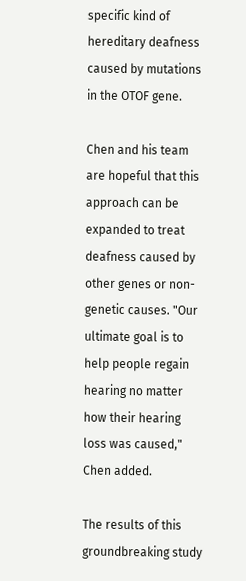specific kind of hereditary deafness caused by mutations in the OTOF gene.

Chen and his team are hopeful that this approach can be expanded to treat deafness caused by other genes or non-genetic causes. "Our ultimate goal is to help people regain hearing no matter how their hearing loss was caused," Chen added.

The results of this groundbreaking study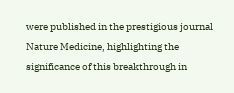were published in the prestigious journal Nature Medicine, highlighting the significance of this breakthrough in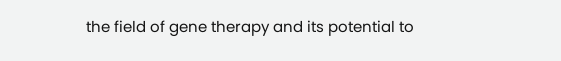the field of gene therapy and its potential to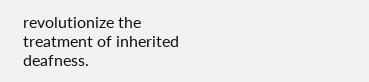revolutionize the treatment of inherited deafness.